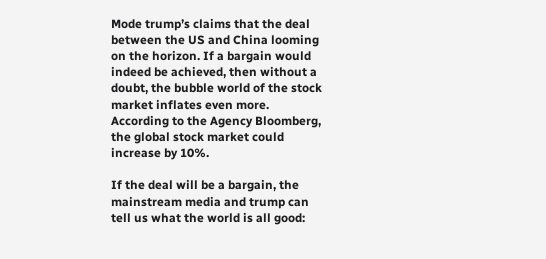Mode trump’s claims that the deal between the US and China looming on the horizon. If a bargain would indeed be achieved, then without a doubt, the bubble world of the stock market inflates even more. According to the Agency Bloomberg, the global stock market could increase by 10%.

If the deal will be a bargain, the mainstream media and trump can tell us what the world is all good: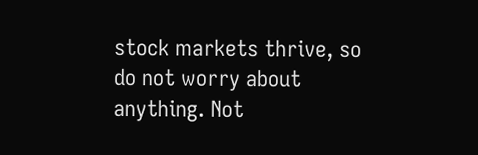stock markets thrive, so do not worry about anything. Not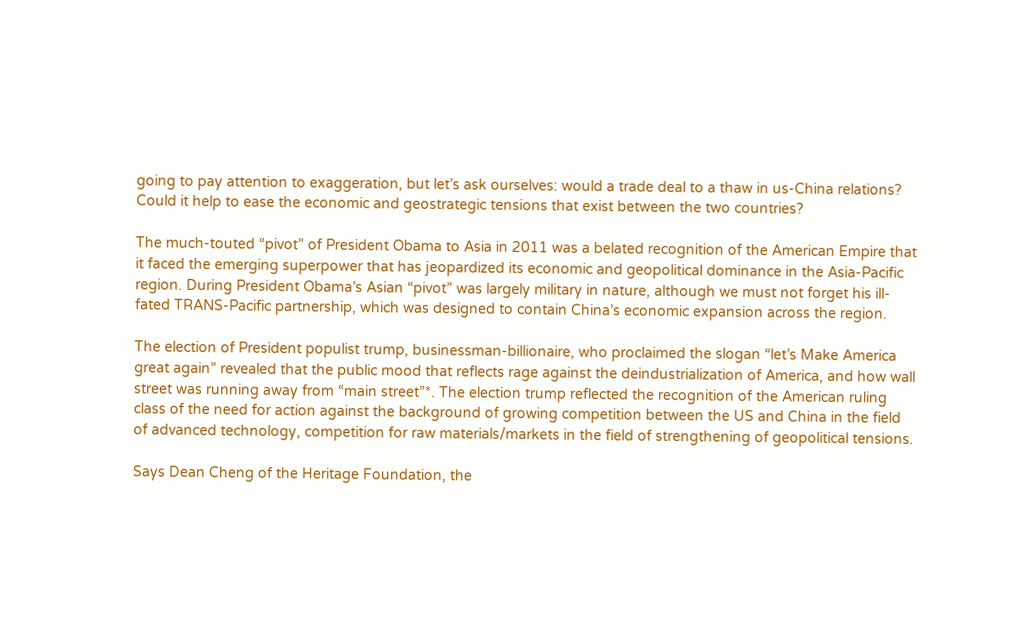going to pay attention to exaggeration, but let’s ask ourselves: would a trade deal to a thaw in us-China relations? Could it help to ease the economic and geostrategic tensions that exist between the two countries?

The much-touted “pivot” of President Obama to Asia in 2011 was a belated recognition of the American Empire that it faced the emerging superpower that has jeopardized its economic and geopolitical dominance in the Asia-Pacific region. During President Obama’s Asian “pivot” was largely military in nature, although we must not forget his ill-fated TRANS-Pacific partnership, which was designed to contain China’s economic expansion across the region.

The election of President populist trump, businessman-billionaire, who proclaimed the slogan “let’s Make America great again” revealed that the public mood that reflects rage against the deindustrialization of America, and how wall street was running away from “main street”*. The election trump reflected the recognition of the American ruling class of the need for action against the background of growing competition between the US and China in the field of advanced technology, competition for raw materials/markets in the field of strengthening of geopolitical tensions.

Says Dean Cheng of the Heritage Foundation, the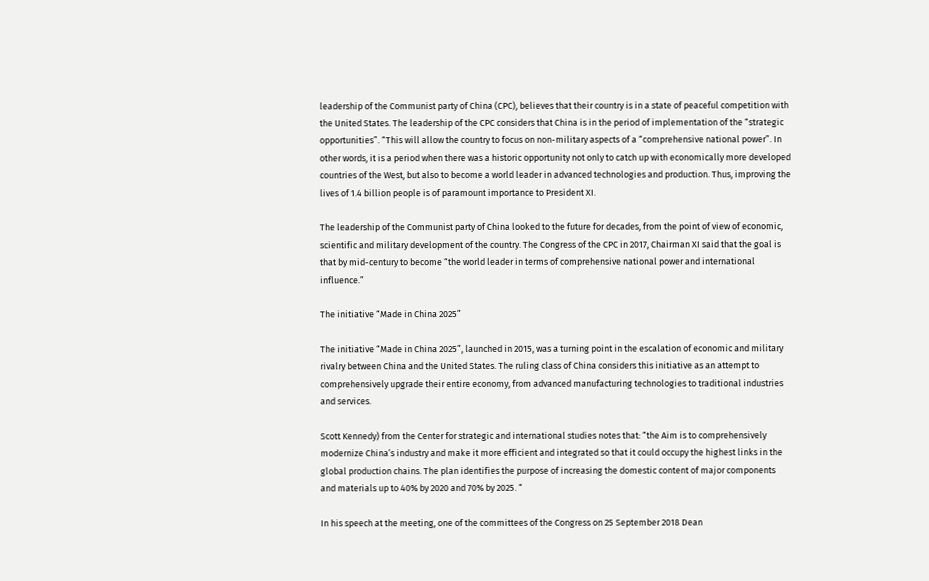leadership of the Communist party of China (CPC), believes that their country is in a state of peaceful competition with the United States. The leadership of the CPC considers that China is in the period of implementation of the “strategic opportunities”. “This will allow the country to focus on non-military aspects of a “comprehensive national power”. In other words, it is a period when there was a historic opportunity not only to catch up with economically more developed countries of the West, but also to become a world leader in advanced technologies and production. Thus, improving the lives of 1.4 billion people is of paramount importance to President XI.

The leadership of the Communist party of China looked to the future for decades, from the point of view of economic, scientific and military development of the country. The Congress of the CPC in 2017, Chairman XI said that the goal is that by mid-century to become “the world leader in terms of comprehensive national power and international influence.”

The initiative “Made in China 2025”

The initiative “Made in China 2025”, launched in 2015, was a turning point in the escalation of economic and military rivalry between China and the United States. The ruling class of China considers this initiative as an attempt to comprehensively upgrade their entire economy, from advanced manufacturing technologies to traditional industries and services.

Scott Kennedy) from the Center for strategic and international studies notes that: “the Aim is to comprehensively modernize China’s industry and make it more efficient and integrated so that it could occupy the highest links in the global production chains. The plan identifies the purpose of increasing the domestic content of major components and materials up to 40% by 2020 and 70% by 2025. “

In his speech at the meeting, one of the committees of the Congress on 25 September 2018 Dean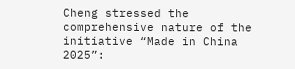Cheng stressed the comprehensive nature of the initiative “Made in China 2025”: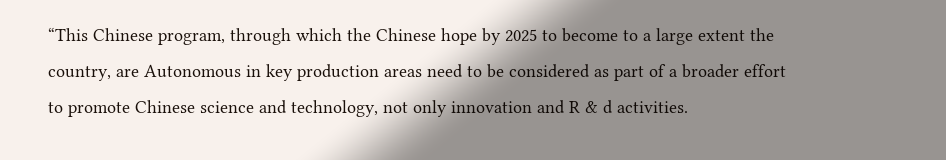“This Chinese program, through which the Chinese hope by 2025 to become to a large extent the country, are Autonomous in key production areas need to be considered as part of a broader effort to promote Chinese science and technology, not only innovation and R & d activities.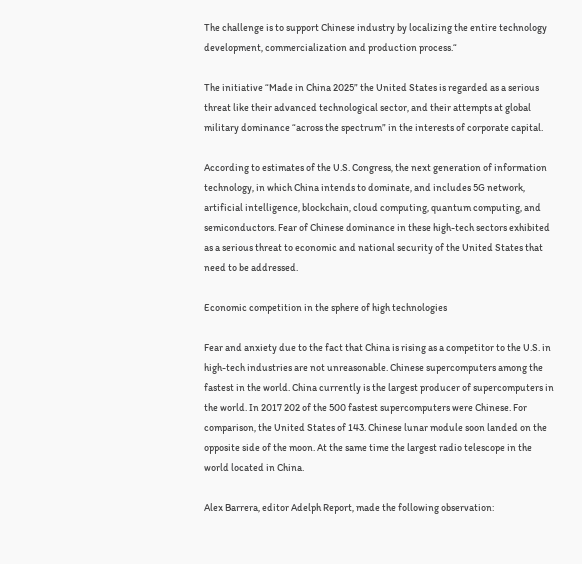The challenge is to support Chinese industry by localizing the entire technology development, commercialization and production process.“

The initiative “Made in China 2025” the United States is regarded as a serious threat like their advanced technological sector, and their attempts at global military dominance “across the spectrum” in the interests of corporate capital.

According to estimates of the U.S. Congress, the next generation of information technology, in which China intends to dominate, and includes 5G network, artificial intelligence, blockchain, cloud computing, quantum computing, and semiconductors. Fear of Chinese dominance in these high-tech sectors exhibited as a serious threat to economic and national security of the United States that need to be addressed.

Economic competition in the sphere of high technologies

Fear and anxiety due to the fact that China is rising as a competitor to the U.S. in high-tech industries are not unreasonable. Chinese supercomputers among the fastest in the world. China currently is the largest producer of supercomputers in the world. In 2017 202 of the 500 fastest supercomputers were Chinese. For comparison, the United States of 143. Chinese lunar module soon landed on the opposite side of the moon. At the same time the largest radio telescope in the world located in China.

Alex Barrera, editor Adelph Report, made the following observation: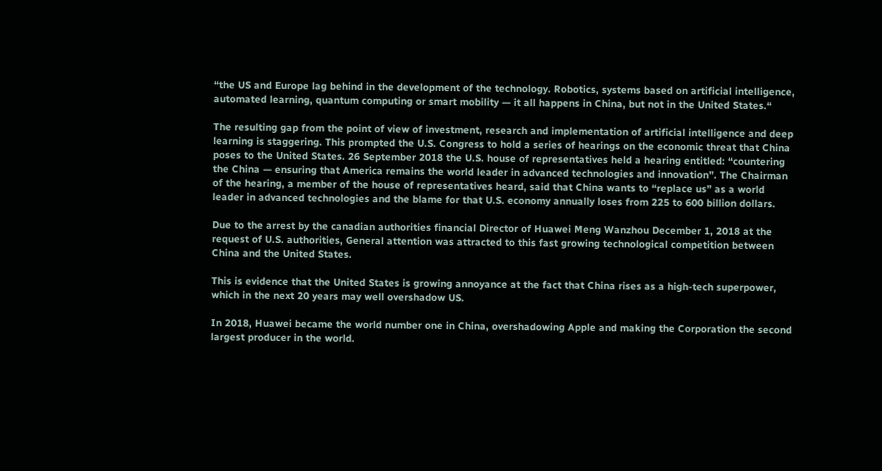“the US and Europe lag behind in the development of the technology. Robotics, systems based on artificial intelligence, automated learning, quantum computing or smart mobility — it all happens in China, but not in the United States.“

The resulting gap from the point of view of investment, research and implementation of artificial intelligence and deep learning is staggering. This prompted the U.S. Congress to hold a series of hearings on the economic threat that China poses to the United States. 26 September 2018 the U.S. house of representatives held a hearing entitled: “countering the China — ensuring that America remains the world leader in advanced technologies and innovation”. The Chairman of the hearing, a member of the house of representatives heard, said that China wants to “replace us” as a world leader in advanced technologies and the blame for that U.S. economy annually loses from 225 to 600 billion dollars.

Due to the arrest by the canadian authorities financial Director of Huawei Meng Wanzhou December 1, 2018 at the request of U.S. authorities, General attention was attracted to this fast growing technological competition between China and the United States.

This is evidence that the United States is growing annoyance at the fact that China rises as a high-tech superpower, which in the next 20 years may well overshadow US.

In 2018, Huawei became the world number one in China, overshadowing Apple and making the Corporation the second largest producer in the world.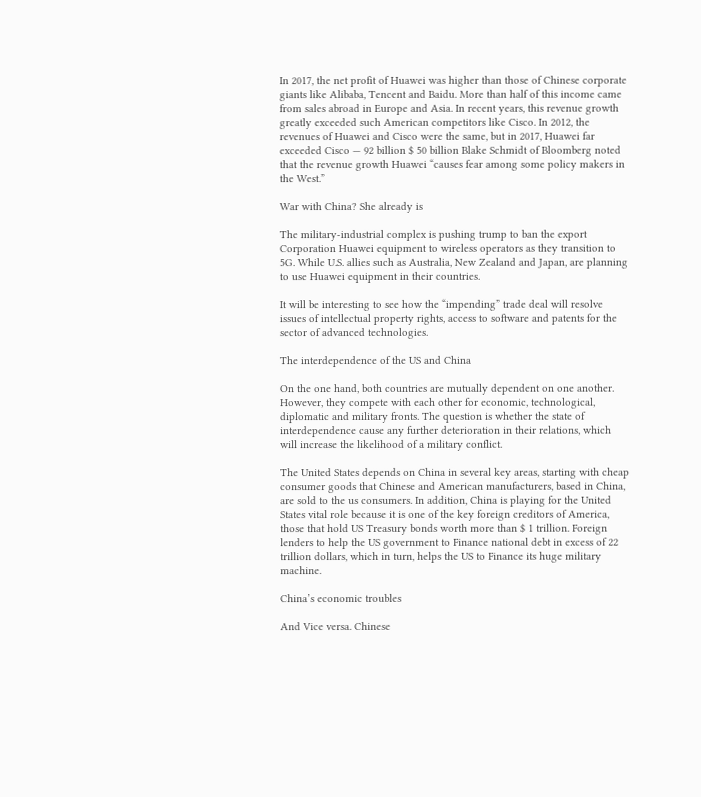In 2017, the net profit of Huawei was higher than those of Chinese corporate giants like Alibaba, Tencent and Baidu. More than half of this income came from sales abroad in Europe and Asia. In recent years, this revenue growth greatly exceeded such American competitors like Cisco. In 2012, the revenues of Huawei and Cisco were the same, but in 2017, Huawei far exceeded Cisco — 92 billion $ 50 billion Blake Schmidt of Bloomberg noted that the revenue growth Huawei “causes fear among some policy makers in the West.”

War with China? She already is

The military-industrial complex is pushing trump to ban the export Corporation Huawei equipment to wireless operators as they transition to 5G. While U.S. allies such as Australia, New Zealand and Japan, are planning to use Huawei equipment in their countries.

It will be interesting to see how the “impending” trade deal will resolve issues of intellectual property rights, access to software and patents for the sector of advanced technologies.

The interdependence of the US and China

On the one hand, both countries are mutually dependent on one another. However, they compete with each other for economic, technological, diplomatic and military fronts. The question is whether the state of interdependence cause any further deterioration in their relations, which will increase the likelihood of a military conflict.

The United States depends on China in several key areas, starting with cheap consumer goods that Chinese and American manufacturers, based in China, are sold to the us consumers. In addition, China is playing for the United States vital role because it is one of the key foreign creditors of America, those that hold US Treasury bonds worth more than $ 1 trillion. Foreign lenders to help the US government to Finance national debt in excess of 22 trillion dollars, which in turn, helps the US to Finance its huge military machine.

China’s economic troubles

And Vice versa. Chinese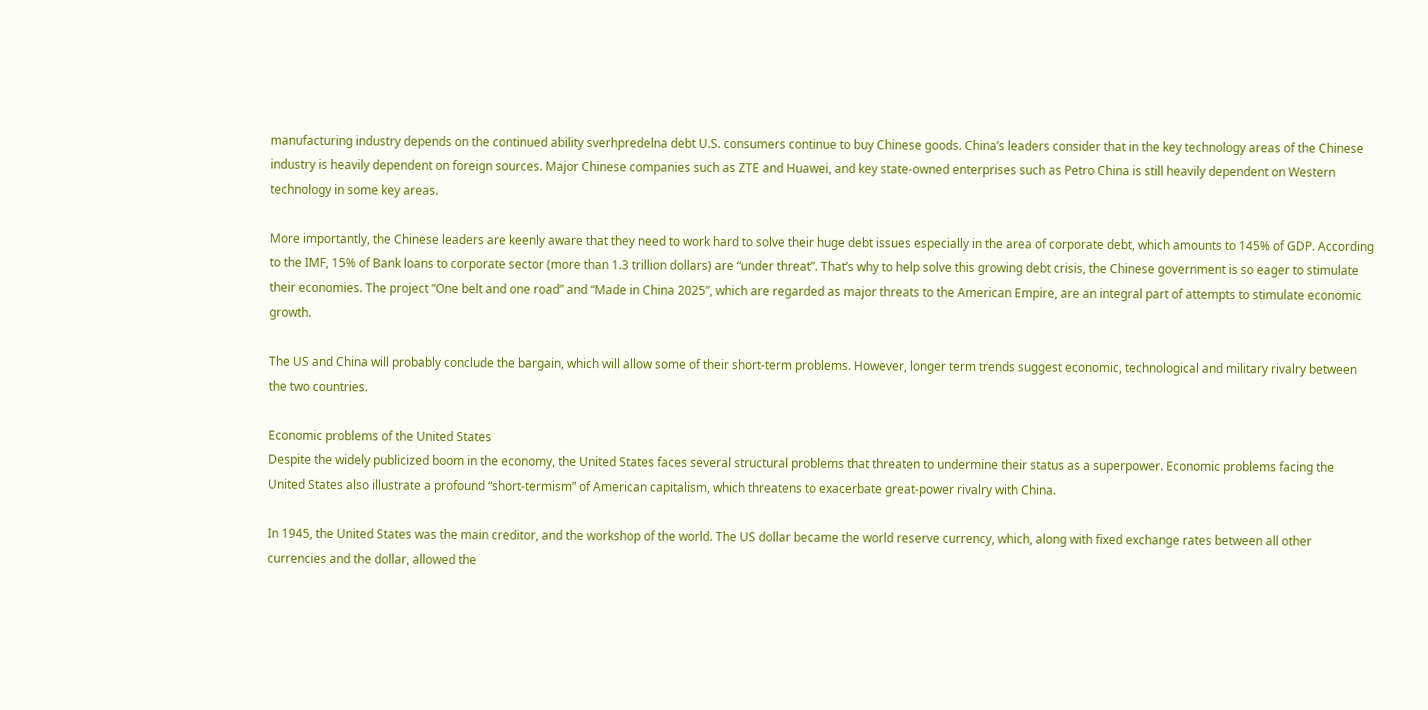manufacturing industry depends on the continued ability sverhpredelna debt U.S. consumers continue to buy Chinese goods. China’s leaders consider that in the key technology areas of the Chinese industry is heavily dependent on foreign sources. Major Chinese companies such as ZTE and Huawei, and key state-owned enterprises such as Petro China is still heavily dependent on Western technology in some key areas.

More importantly, the Chinese leaders are keenly aware that they need to work hard to solve their huge debt issues especially in the area of corporate debt, which amounts to 145% of GDP. According to the IMF, 15% of Bank loans to corporate sector (more than 1.3 trillion dollars) are “under threat”. That’s why to help solve this growing debt crisis, the Chinese government is so eager to stimulate their economies. The project “One belt and one road” and “Made in China 2025”, which are regarded as major threats to the American Empire, are an integral part of attempts to stimulate economic growth.

The US and China will probably conclude the bargain, which will allow some of their short-term problems. However, longer term trends suggest economic, technological and military rivalry between the two countries.

Economic problems of the United States
Despite the widely publicized boom in the economy, the United States faces several structural problems that threaten to undermine their status as a superpower. Economic problems facing the United States also illustrate a profound “short-termism” of American capitalism, which threatens to exacerbate great-power rivalry with China.

In 1945, the United States was the main creditor, and the workshop of the world. The US dollar became the world reserve currency, which, along with fixed exchange rates between all other currencies and the dollar, allowed the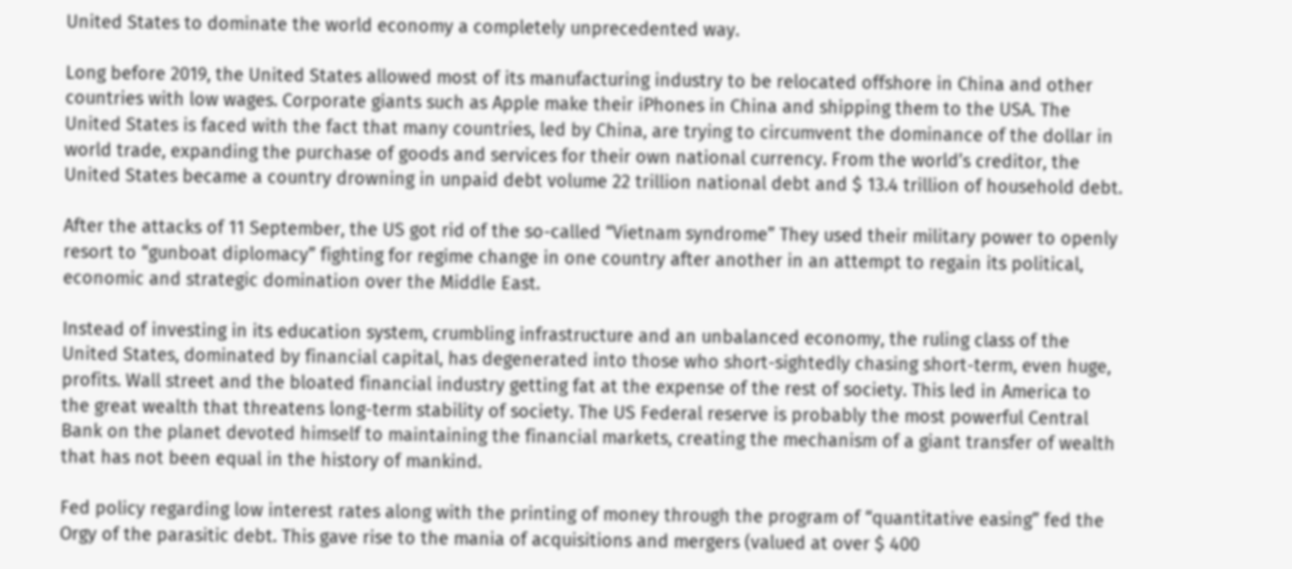United States to dominate the world economy a completely unprecedented way.

Long before 2019, the United States allowed most of its manufacturing industry to be relocated offshore in China and other countries with low wages. Corporate giants such as Apple make their iPhones in China and shipping them to the USA. The United States is faced with the fact that many countries, led by China, are trying to circumvent the dominance of the dollar in world trade, expanding the purchase of goods and services for their own national currency. From the world’s creditor, the United States became a country drowning in unpaid debt volume 22 trillion national debt and $ 13.4 trillion of household debt.

After the attacks of 11 September, the US got rid of the so-called “Vietnam syndrome” They used their military power to openly resort to “gunboat diplomacy” fighting for regime change in one country after another in an attempt to regain its political, economic and strategic domination over the Middle East.

Instead of investing in its education system, crumbling infrastructure and an unbalanced economy, the ruling class of the United States, dominated by financial capital, has degenerated into those who short-sightedly chasing short-term, even huge, profits. Wall street and the bloated financial industry getting fat at the expense of the rest of society. This led in America to the great wealth that threatens long-term stability of society. The US Federal reserve is probably the most powerful Central Bank on the planet devoted himself to maintaining the financial markets, creating the mechanism of a giant transfer of wealth that has not been equal in the history of mankind.

Fed policy regarding low interest rates along with the printing of money through the program of “quantitative easing” fed the Orgy of the parasitic debt. This gave rise to the mania of acquisitions and mergers (valued at over $ 400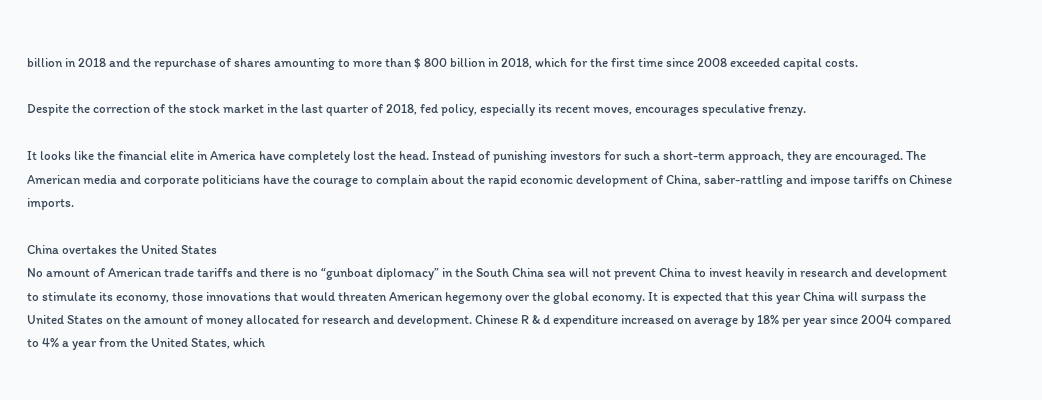billion in 2018 and the repurchase of shares amounting to more than $ 800 billion in 2018, which for the first time since 2008 exceeded capital costs.

Despite the correction of the stock market in the last quarter of 2018, fed policy, especially its recent moves, encourages speculative frenzy.

It looks like the financial elite in America have completely lost the head. Instead of punishing investors for such a short-term approach, they are encouraged. The American media and corporate politicians have the courage to complain about the rapid economic development of China, saber-rattling and impose tariffs on Chinese imports.

China overtakes the United States
No amount of American trade tariffs and there is no “gunboat diplomacy” in the South China sea will not prevent China to invest heavily in research and development to stimulate its economy, those innovations that would threaten American hegemony over the global economy. It is expected that this year China will surpass the United States on the amount of money allocated for research and development. Chinese R & d expenditure increased on average by 18% per year since 2004 compared to 4% a year from the United States, which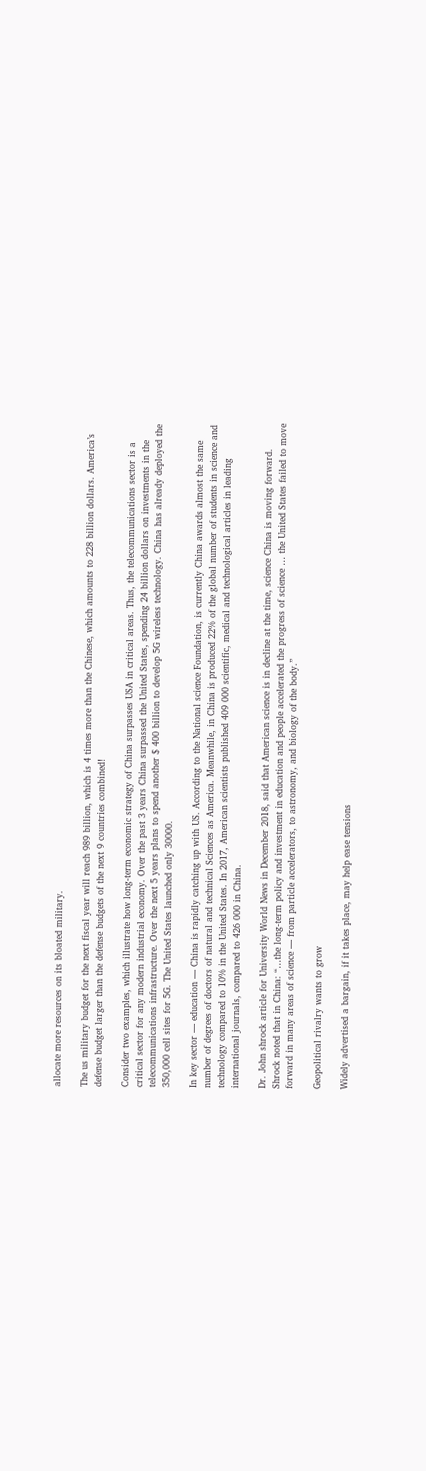allocate more resources on its bloated military.

The us military budget for the next fiscal year will reach 989 billion, which is 4 times more than the Chinese, which amounts to 228 billion dollars. America’s defense budget larger than the defense budgets of the next 9 countries combined!

Consider two examples, which illustrate how long-term economic strategy of China surpasses USA in critical areas. Thus, the telecommunications sector is a critical sector for any modern industrial economy. Over the past 3 years China surpassed the United States, spending 24 billion dollars on investments in the telecommunications infrastructure. Over the next 5 years plans to spend another $ 400 billion to develop 5G wireless technology. China has already deployed the 350,000 cell sites for 5G. The United States launched only 30000.

In key sector — education — China is rapidly catching up with US. According to the National science Foundation, is currently China awards almost the same number of degrees of doctors of natural and technical Sciences as America. Meanwhile, in China is produced 22% of the global number of students in science and technology compared to 10% in the United States. In 2017, American scientists published 409 000 scientific, medical and technological articles in leading international journals, compared to 426 000 in China.

Dr. John shrock article for University World News in December 2018, said that American science is in decline at the time, science China is moving forward. Shrock noted that in China: “…the long-term policy and investment in education and people accelerated the progress of science … the United States failed to move forward in many areas of science — from particle accelerators, to astronomy, and biology of the body.”

Geopolitical rivalry wants to grow

Widely advertised a bargain, if it takes place, may help ease tensions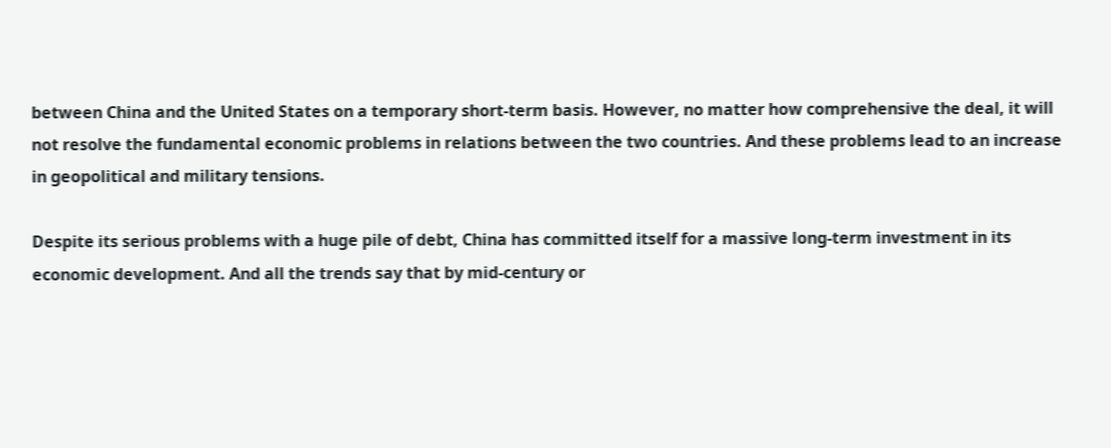between China and the United States on a temporary short-term basis. However, no matter how comprehensive the deal, it will not resolve the fundamental economic problems in relations between the two countries. And these problems lead to an increase in geopolitical and military tensions.

Despite its serious problems with a huge pile of debt, China has committed itself for a massive long-term investment in its economic development. And all the trends say that by mid-century or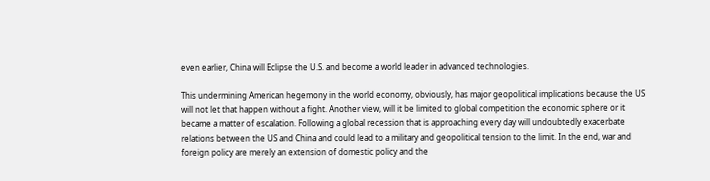even earlier, China will Eclipse the U.S. and become a world leader in advanced technologies.

This undermining American hegemony in the world economy, obviously, has major geopolitical implications because the US will not let that happen without a fight. Another view, will it be limited to global competition the economic sphere or it became a matter of escalation. Following a global recession that is approaching every day will undoubtedly exacerbate relations between the US and China and could lead to a military and geopolitical tension to the limit. In the end, war and foreign policy are merely an extension of domestic policy and the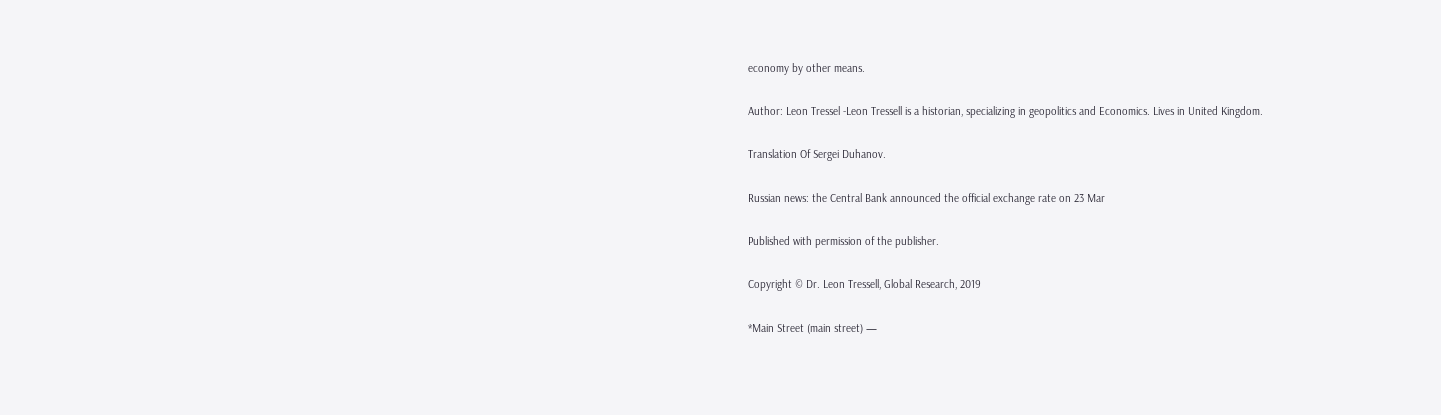economy by other means.

Author: Leon Tressel -Leon Tressell is a historian, specializing in geopolitics and Economics. Lives in United Kingdom.

Translation Of Sergei Duhanov.

Russian news: the Central Bank announced the official exchange rate on 23 Mar

Published with permission of the publisher.

Copyright © Dr. Leon Tressell, Global Research, 2019

*Main Street (main street) —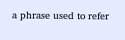a phrase used to refer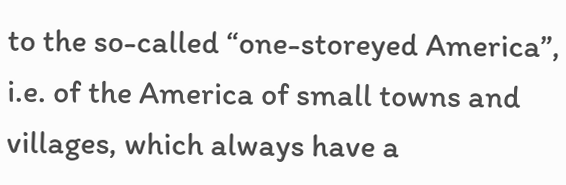to the so-called “one-storeyed America”, i.e. of the America of small towns and villages, which always have a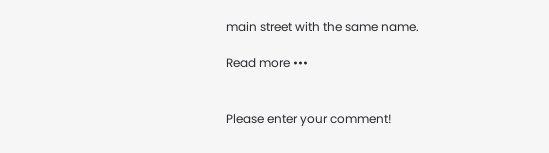main street with the same name.

Read more •••


Please enter your comment!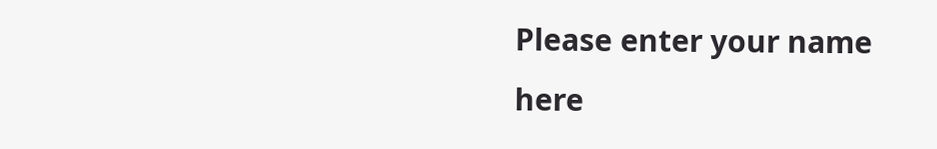Please enter your name here